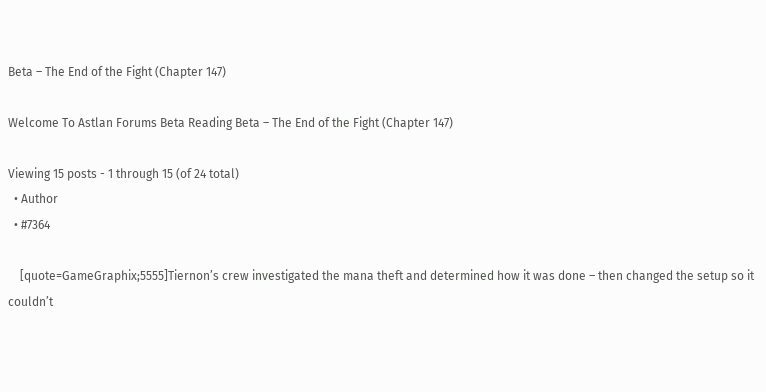Beta – The End of the Fight (Chapter 147)

Welcome To Astlan Forums Beta Reading Beta – The End of the Fight (Chapter 147)

Viewing 15 posts - 1 through 15 (of 24 total)
  • Author
  • #7364

    [quote=GameGraphix;5555]Tiernon’s crew investigated the mana theft and determined how it was done – then changed the setup so it couldn’t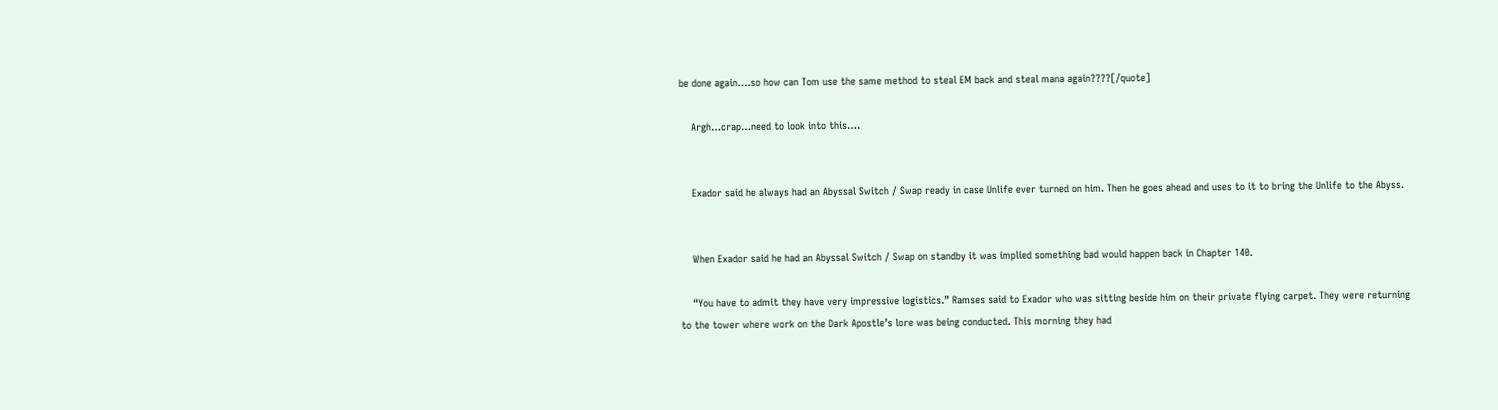be done again….so how can Tom use the same method to steal EM back and steal mana again????[/quote]

    Argh…crap…need to look into this….


    Exador said he always had an Abyssal Switch / Swap ready in case Unlife ever turned on him. Then he goes ahead and uses to it to bring the Unlife to the Abyss.


    When Exador said he had an Abyssal Switch / Swap on standby it was implied something bad would happen back in Chapter 140.

    “You have to admit they have very impressive logistics.” Ramses said to Exador who was sitting beside him on their private flying carpet. They were returning to the tower where work on the Dark Apostle’s lore was being conducted. This morning they had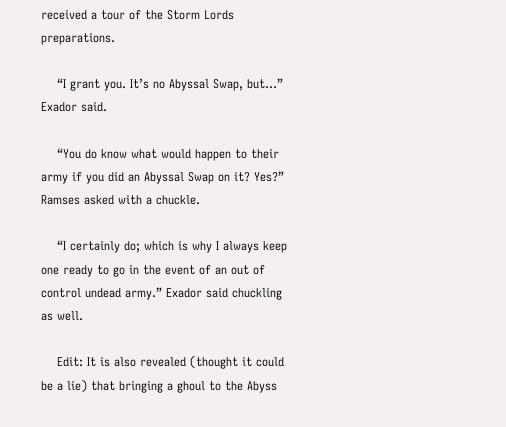received a tour of the Storm Lords preparations.

    “I grant you. It’s no Abyssal Swap, but…” Exador said.

    “You do know what would happen to their army if you did an Abyssal Swap on it? Yes?” Ramses asked with a chuckle.

    “I certainly do; which is why I always keep one ready to go in the event of an out of control undead army.” Exador said chuckling as well.

    Edit: It is also revealed (thought it could be a lie) that bringing a ghoul to the Abyss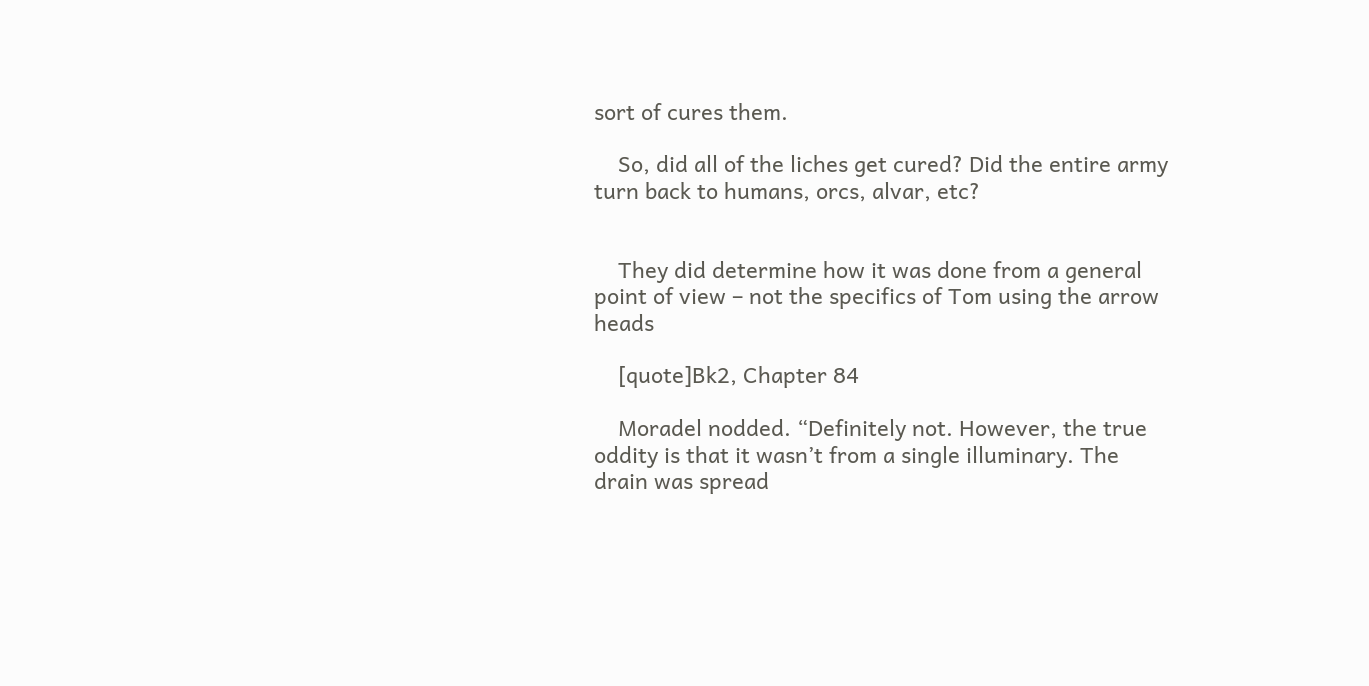sort of cures them.

    So, did all of the liches get cured? Did the entire army turn back to humans, orcs, alvar, etc?


    They did determine how it was done from a general point of view – not the specifics of Tom using the arrow heads

    [quote]Bk2, Chapter 84

    Moradel nodded. “Definitely not. However, the true oddity is that it wasn’t from a single illuminary. The drain was spread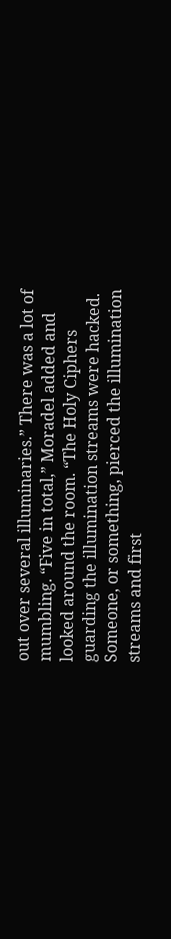out over several illuminaries.” There was a lot of mumbling. “Five in total,” Moradel added and looked around the room. “The Holy Ciphers guarding the illumination streams were hacked. Someone, or something, pierced the illumination streams and first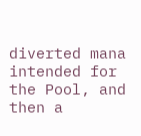diverted mana intended for the Pool, and then a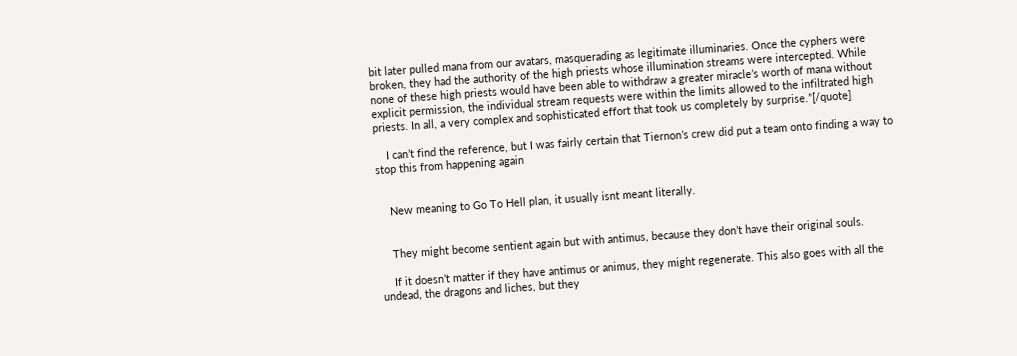bit later pulled mana from our avatars, masquerading as legitimate illuminaries. Once the cyphers were broken, they had the authority of the high priests whose illumination streams were intercepted. While none of these high priests would have been able to withdraw a greater miracle’s worth of mana without explicit permission, the individual stream requests were within the limits allowed to the infiltrated high priests. In all, a very complex and sophisticated effort that took us completely by surprise.”[/quote]

    I can’t find the reference, but I was fairly certain that Tiernon’s crew did put a team onto finding a way to stop this from happening again


    New meaning to Go To Hell plan, it usually isnt meant literally.


    They might become sentient again but with antimus, because they don’t have their original souls.

    If it doesn’t matter if they have antimus or animus, they might regenerate. This also goes with all the undead, the dragons and liches, but they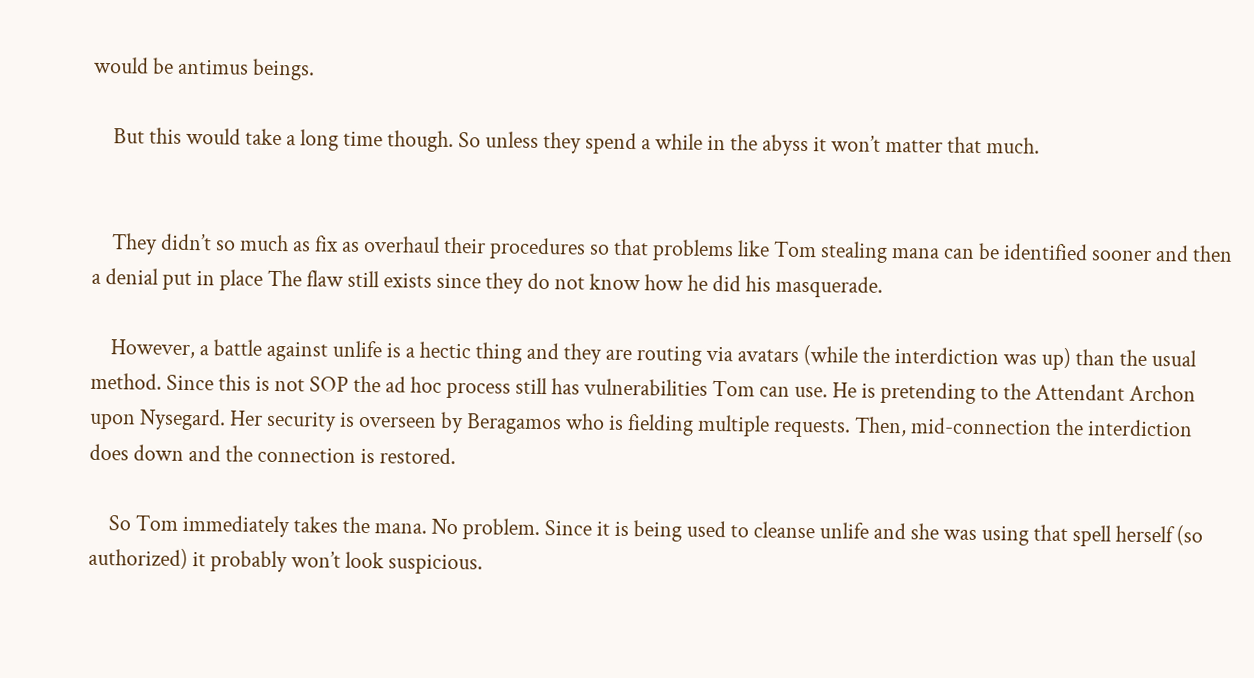would be antimus beings.

    But this would take a long time though. So unless they spend a while in the abyss it won’t matter that much.


    They didn’t so much as fix as overhaul their procedures so that problems like Tom stealing mana can be identified sooner and then a denial put in place The flaw still exists since they do not know how he did his masquerade.

    However, a battle against unlife is a hectic thing and they are routing via avatars (while the interdiction was up) than the usual method. Since this is not SOP the ad hoc process still has vulnerabilities Tom can use. He is pretending to the Attendant Archon upon Nysegard. Her security is overseen by Beragamos who is fielding multiple requests. Then, mid-connection the interdiction does down and the connection is restored.

    So Tom immediately takes the mana. No problem. Since it is being used to cleanse unlife and she was using that spell herself (so authorized) it probably won’t look suspicious.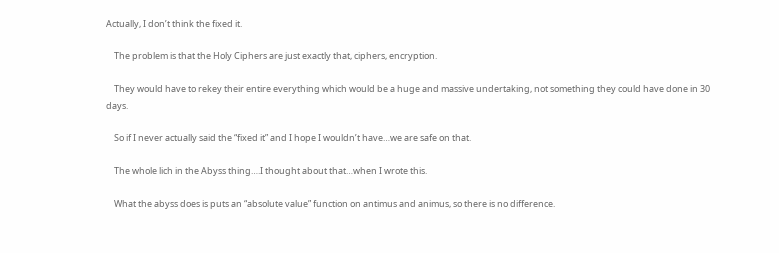Actually, I don’t think the fixed it.

    The problem is that the Holy Ciphers are just exactly that, ciphers, encryption.

    They would have to rekey their entire everything which would be a huge and massive undertaking, not something they could have done in 30 days.

    So if I never actually said the “fixed it” and I hope I wouldn’t have…we are safe on that.

    The whole lich in the Abyss thing….I thought about that…when I wrote this.

    What the abyss does is puts an “absolute value” function on antimus and animus, so there is no difference.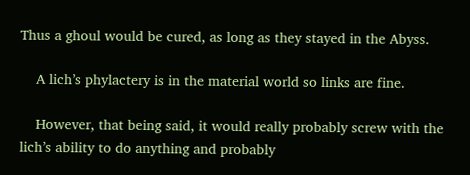Thus a ghoul would be cured, as long as they stayed in the Abyss.

    A lich’s phylactery is in the material world so links are fine.

    However, that being said, it would really probably screw with the lich’s ability to do anything and probably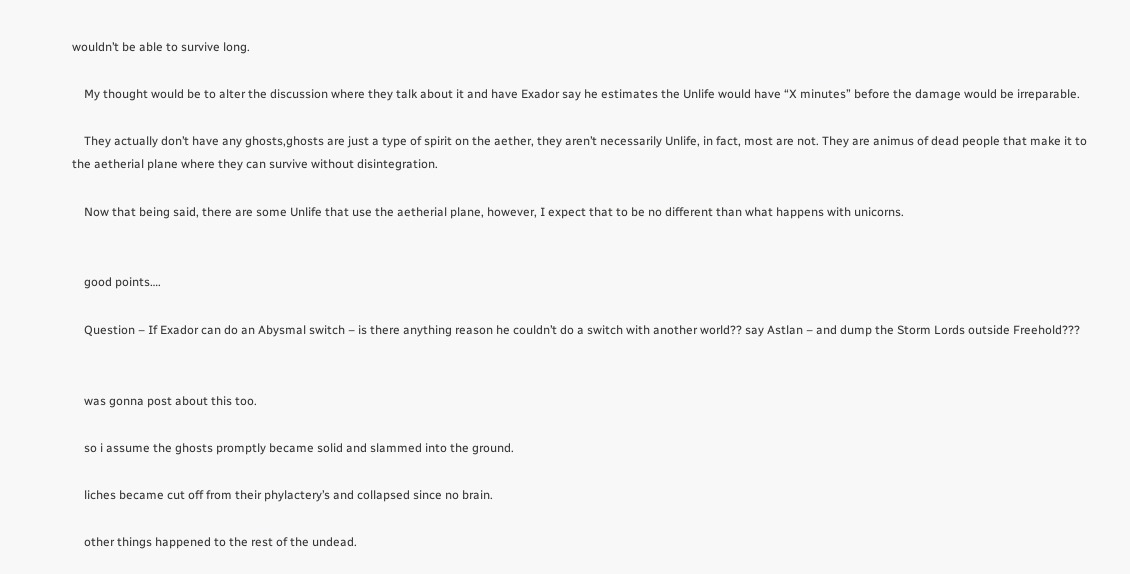wouldn’t be able to survive long.

    My thought would be to alter the discussion where they talk about it and have Exador say he estimates the Unlife would have “X minutes” before the damage would be irreparable.

    They actually don’t have any ghosts,ghosts are just a type of spirit on the aether, they aren’t necessarily Unlife, in fact, most are not. They are animus of dead people that make it to the aetherial plane where they can survive without disintegration.

    Now that being said, there are some Unlife that use the aetherial plane, however, I expect that to be no different than what happens with unicorns.


    good points….

    Question – If Exador can do an Abysmal switch – is there anything reason he couldn’t do a switch with another world?? say Astlan – and dump the Storm Lords outside Freehold???


    was gonna post about this too.

    so i assume the ghosts promptly became solid and slammed into the ground.

    liches became cut off from their phylactery’s and collapsed since no brain.

    other things happened to the rest of the undead.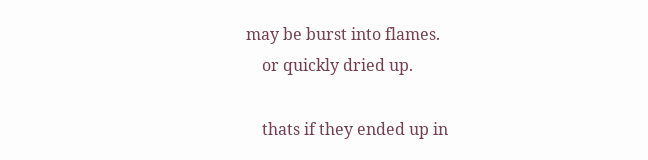may be burst into flames.
    or quickly dried up.

    thats if they ended up in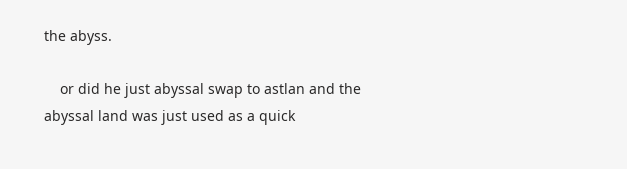the abyss.

    or did he just abyssal swap to astlan and the abyssal land was just used as a quick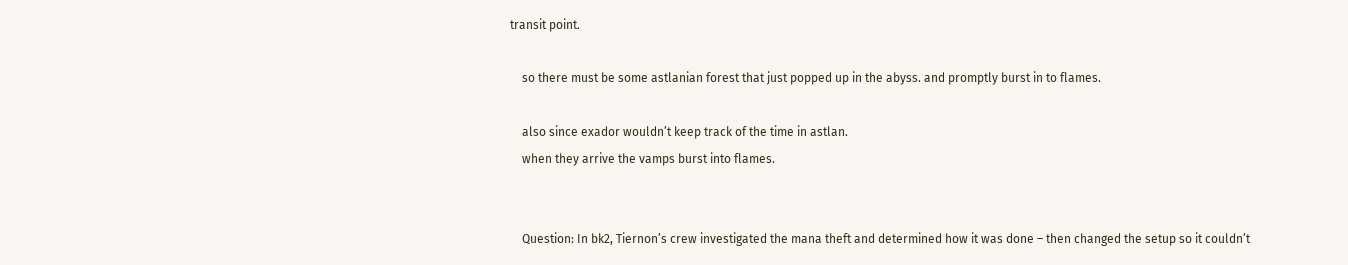transit point.

    so there must be some astlanian forest that just popped up in the abyss. and promptly burst in to flames.

    also since exador wouldn’t keep track of the time in astlan.
    when they arrive the vamps burst into flames.


    Question: In bk2, Tiernon’s crew investigated the mana theft and determined how it was done – then changed the setup so it couldn’t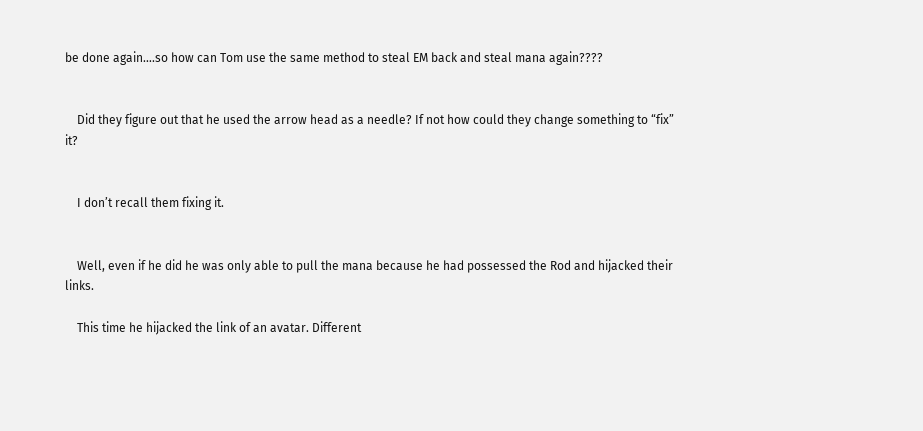be done again….so how can Tom use the same method to steal EM back and steal mana again????


    Did they figure out that he used the arrow head as a needle? If not how could they change something to “fix” it?


    I don’t recall them fixing it.


    Well, even if he did he was only able to pull the mana because he had possessed the Rod and hijacked their links.

    This time he hijacked the link of an avatar. Different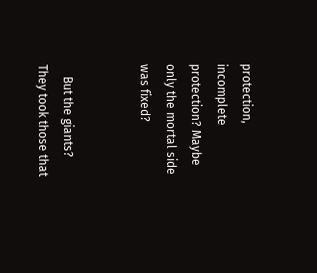protection, incomplete protection? Maybe only the mortal side was fixed?


    But the giants? They took those that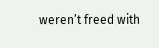weren’t freed with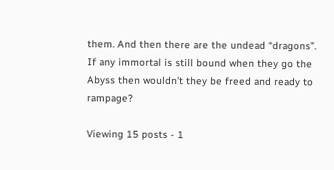them. And then there are the undead “dragons”. If any immortal is still bound when they go the Abyss then wouldn’t they be freed and ready to rampage?

Viewing 15 posts - 1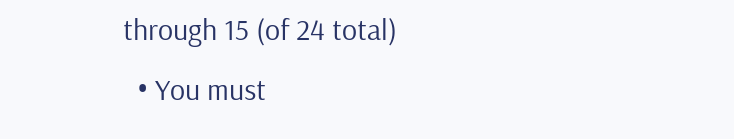through 15 (of 24 total)
  • You must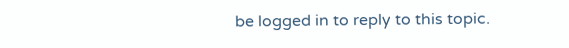be logged in to reply to this topic.